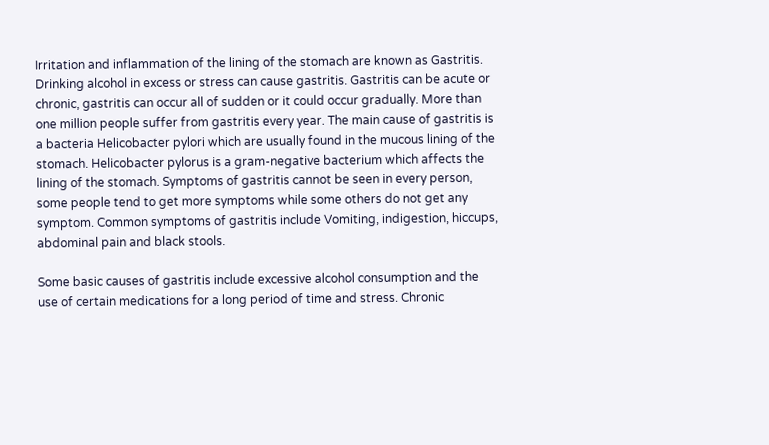Irritation and inflammation of the lining of the stomach are known as Gastritis. Drinking alcohol in excess or stress can cause gastritis. Gastritis can be acute or chronic, gastritis can occur all of sudden or it could occur gradually. More than one million people suffer from gastritis every year. The main cause of gastritis is a bacteria Helicobacter pylori which are usually found in the mucous lining of the stomach. Helicobacter pylorus is a gram-negative bacterium which affects the lining of the stomach. Symptoms of gastritis cannot be seen in every person, some people tend to get more symptoms while some others do not get any symptom. Common symptoms of gastritis include Vomiting, indigestion, hiccups, abdominal pain and black stools.

Some basic causes of gastritis include excessive alcohol consumption and the use of certain medications for a long period of time and stress. Chronic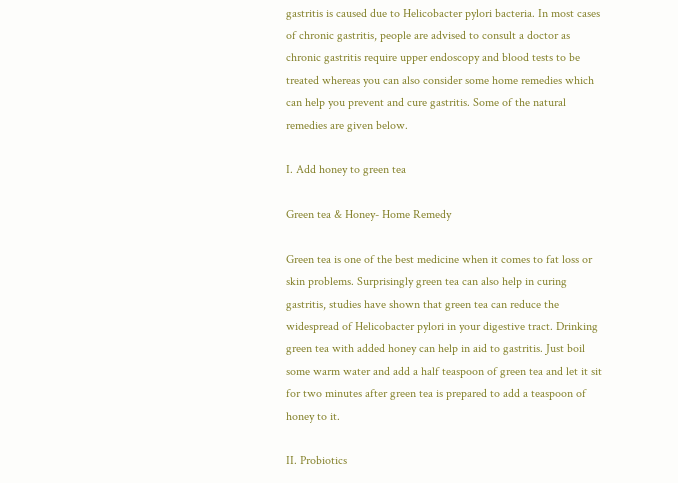gastritis is caused due to Helicobacter pylori bacteria. In most cases of chronic gastritis, people are advised to consult a doctor as chronic gastritis require upper endoscopy and blood tests to be treated whereas you can also consider some home remedies which can help you prevent and cure gastritis. Some of the natural remedies are given below.

I. Add honey to green tea

Green tea & Honey- Home Remedy

Green tea is one of the best medicine when it comes to fat loss or skin problems. Surprisingly green tea can also help in curing gastritis, studies have shown that green tea can reduce the widespread of Helicobacter pylori in your digestive tract. Drinking green tea with added honey can help in aid to gastritis. Just boil some warm water and add a half teaspoon of green tea and let it sit for two minutes after green tea is prepared to add a teaspoon of honey to it.

II. Probiotics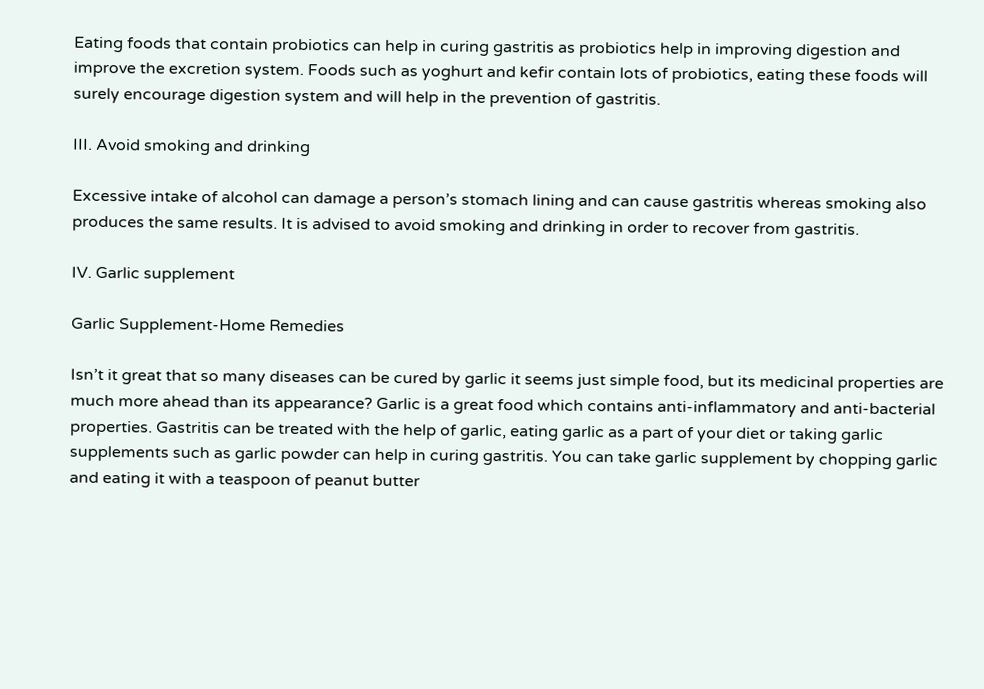Eating foods that contain probiotics can help in curing gastritis as probiotics help in improving digestion and improve the excretion system. Foods such as yoghurt and kefir contain lots of probiotics, eating these foods will surely encourage digestion system and will help in the prevention of gastritis.

III. Avoid smoking and drinking

Excessive intake of alcohol can damage a person’s stomach lining and can cause gastritis whereas smoking also produces the same results. It is advised to avoid smoking and drinking in order to recover from gastritis.

IV. Garlic supplement

Garlic Supplement-Home Remedies

Isn’t it great that so many diseases can be cured by garlic it seems just simple food, but its medicinal properties are much more ahead than its appearance? Garlic is a great food which contains anti-inflammatory and anti-bacterial properties. Gastritis can be treated with the help of garlic, eating garlic as a part of your diet or taking garlic supplements such as garlic powder can help in curing gastritis. You can take garlic supplement by chopping garlic and eating it with a teaspoon of peanut butter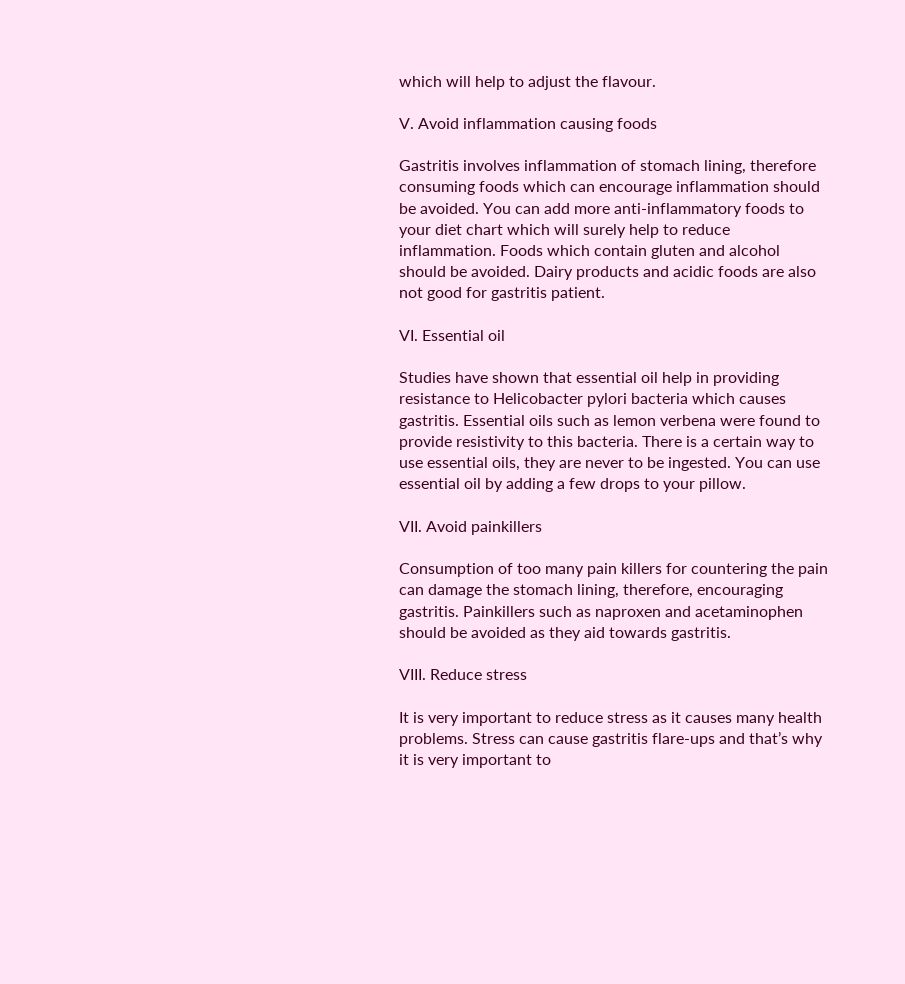which will help to adjust the flavour.

V. Avoid inflammation causing foods

Gastritis involves inflammation of stomach lining, therefore consuming foods which can encourage inflammation should be avoided. You can add more anti-inflammatory foods to your diet chart which will surely help to reduce inflammation. Foods which contain gluten and alcohol should be avoided. Dairy products and acidic foods are also not good for gastritis patient.

VI. Essential oil

Studies have shown that essential oil help in providing resistance to Helicobacter pylori bacteria which causes gastritis. Essential oils such as lemon verbena were found to provide resistivity to this bacteria. There is a certain way to use essential oils, they are never to be ingested. You can use essential oil by adding a few drops to your pillow.

VII. Avoid painkillers

Consumption of too many pain killers for countering the pain can damage the stomach lining, therefore, encouraging gastritis. Painkillers such as naproxen and acetaminophen should be avoided as they aid towards gastritis.

VIII. Reduce stress

It is very important to reduce stress as it causes many health problems. Stress can cause gastritis flare-ups and that’s why it is very important to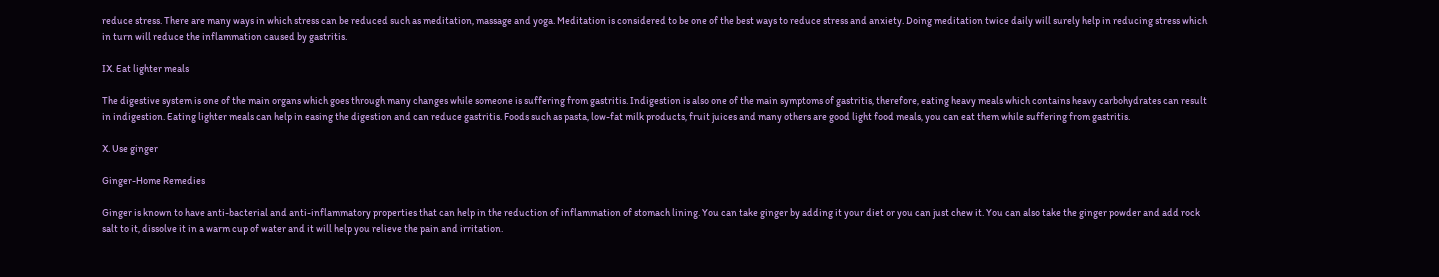reduce stress. There are many ways in which stress can be reduced such as meditation, massage and yoga. Meditation is considered to be one of the best ways to reduce stress and anxiety. Doing meditation twice daily will surely help in reducing stress which in turn will reduce the inflammation caused by gastritis.

IX. Eat lighter meals

The digestive system is one of the main organs which goes through many changes while someone is suffering from gastritis. Indigestion is also one of the main symptoms of gastritis, therefore, eating heavy meals which contains heavy carbohydrates can result in indigestion. Eating lighter meals can help in easing the digestion and can reduce gastritis. Foods such as pasta, low-fat milk products, fruit juices and many others are good light food meals, you can eat them while suffering from gastritis.

X. Use ginger

Ginger-Home Remedies

Ginger is known to have anti-bacterial and anti-inflammatory properties that can help in the reduction of inflammation of stomach lining. You can take ginger by adding it your diet or you can just chew it. You can also take the ginger powder and add rock salt to it, dissolve it in a warm cup of water and it will help you relieve the pain and irritation.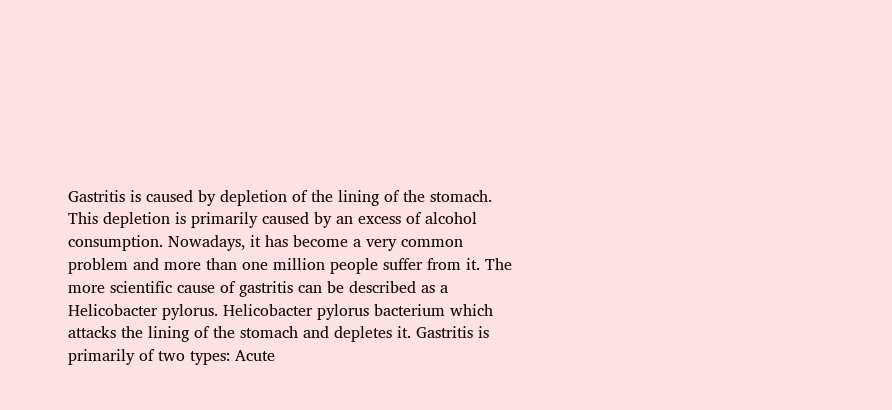Gastritis is caused by depletion of the lining of the stomach. This depletion is primarily caused by an excess of alcohol consumption. Nowadays, it has become a very common problem and more than one million people suffer from it. The more scientific cause of gastritis can be described as a Helicobacter pylorus. Helicobacter pylorus bacterium which attacks the lining of the stomach and depletes it. Gastritis is primarily of two types: Acute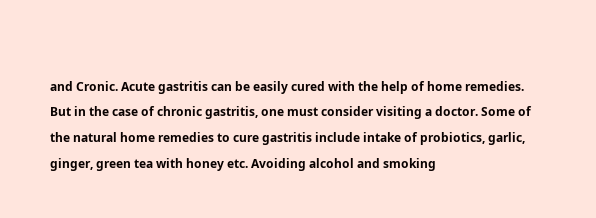and Cronic. Acute gastritis can be easily cured with the help of home remedies. But in the case of chronic gastritis, one must consider visiting a doctor. Some of the natural home remedies to cure gastritis include intake of probiotics, garlic, ginger, green tea with honey etc. Avoiding alcohol and smoking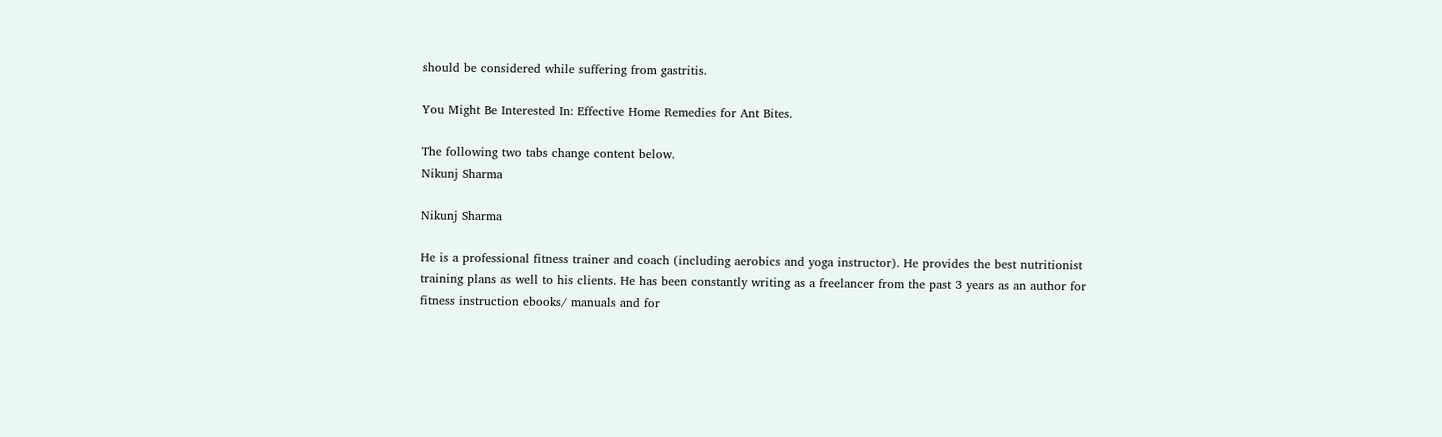should be considered while suffering from gastritis.

You Might Be Interested In: Effective Home Remedies for Ant Bites.

The following two tabs change content below.
Nikunj Sharma

Nikunj Sharma

He is a professional fitness trainer and coach (including aerobics and yoga instructor). He provides the best nutritionist training plans as well to his clients. He has been constantly writing as a freelancer from the past 3 years as an author for fitness instruction ebooks/ manuals and for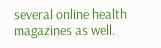several online health magazines as well.